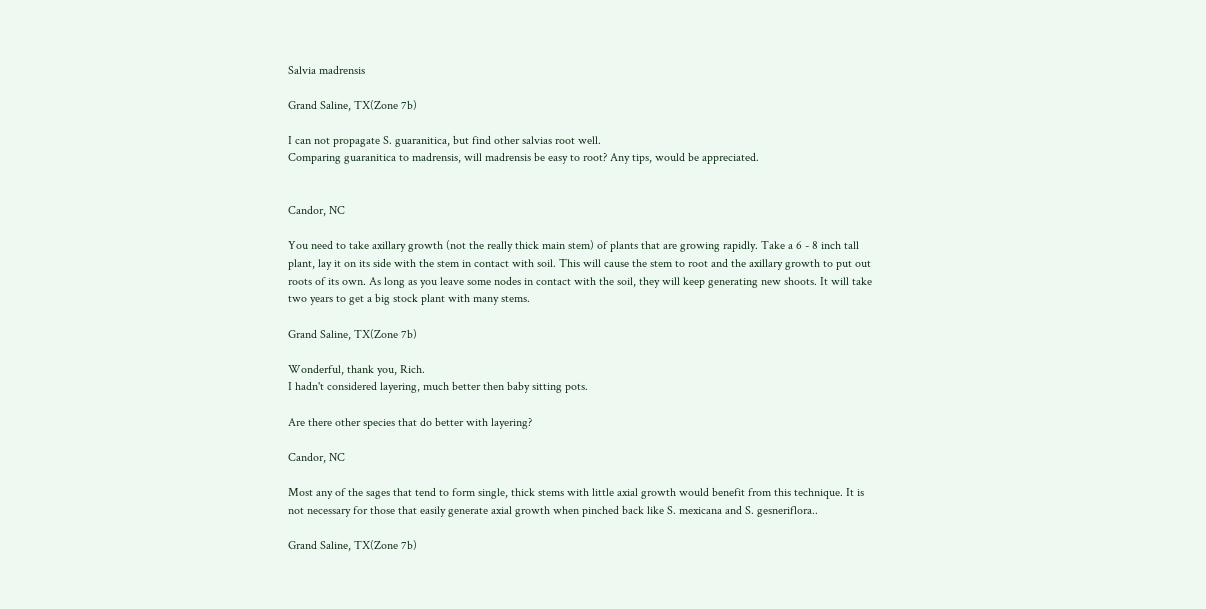Salvia madrensis

Grand Saline, TX(Zone 7b)

I can not propagate S. guaranitica, but find other salvias root well.
Comparing guaranitica to madrensis, will madrensis be easy to root? Any tips, would be appreciated.


Candor, NC

You need to take axillary growth (not the really thick main stem) of plants that are growing rapidly. Take a 6 - 8 inch tall plant, lay it on its side with the stem in contact with soil. This will cause the stem to root and the axillary growth to put out roots of its own. As long as you leave some nodes in contact with the soil, they will keep generating new shoots. It will take two years to get a big stock plant with many stems.

Grand Saline, TX(Zone 7b)

Wonderful, thank you, Rich.
I hadn't considered layering, much better then baby sitting pots.

Are there other species that do better with layering?

Candor, NC

Most any of the sages that tend to form single, thick stems with little axial growth would benefit from this technique. It is not necessary for those that easily generate axial growth when pinched back like S. mexicana and S. gesneriflora..

Grand Saline, TX(Zone 7b)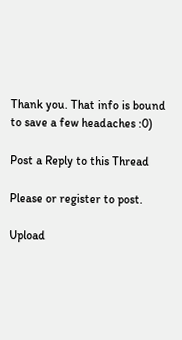Thank you. That info is bound to save a few headaches :0)

Post a Reply to this Thread

Please or register to post.

Upload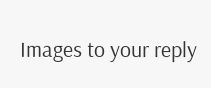Images to your reply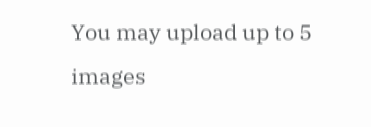You may upload up to 5 images